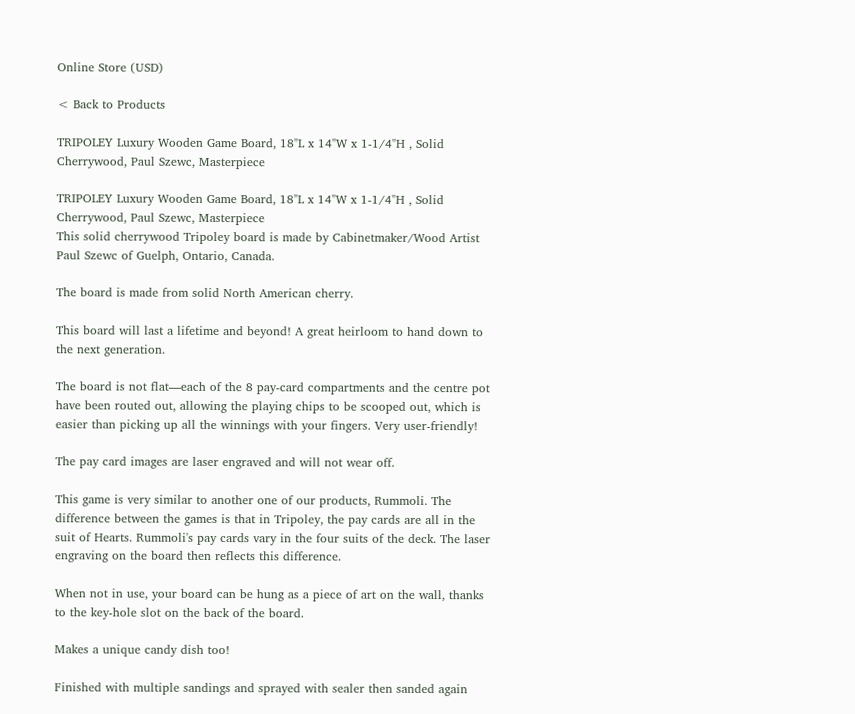Online Store (USD)

< Back to Products

TRIPOLEY Luxury Wooden Game Board, 18"L x 14"W x 1-1/4"H , Solid Cherrywood, Paul Szewc, Masterpiece

TRIPOLEY Luxury Wooden Game Board, 18"L x 14"W x 1-1/4"H , Solid Cherrywood, Paul Szewc, Masterpiece
This solid cherrywood Tripoley board is made by Cabinetmaker/Wood Artist Paul Szewc of Guelph, Ontario, Canada.

The board is made from solid North American cherry.

This board will last a lifetime and beyond! A great heirloom to hand down to the next generation.

The board is not flat—each of the 8 pay-card compartments and the centre pot have been routed out, allowing the playing chips to be scooped out, which is easier than picking up all the winnings with your fingers. Very user-friendly!

The pay card images are laser engraved and will not wear off.

This game is very similar to another one of our products, Rummoli. The difference between the games is that in Tripoley, the pay cards are all in the suit of Hearts. Rummoli's pay cards vary in the four suits of the deck. The laser engraving on the board then reflects this difference.

When not in use, your board can be hung as a piece of art on the wall, thanks to the key-hole slot on the back of the board.

Makes a unique candy dish too!

Finished with multiple sandings and sprayed with sealer then sanded again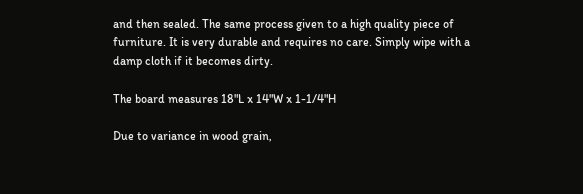and then sealed. The same process given to a high quality piece of furniture. It is very durable and requires no care. Simply wipe with a damp cloth if it becomes dirty.

The board measures 18"L x 14"W x 1-1/4"H

Due to variance in wood grain,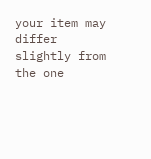your item may differ slightly from the one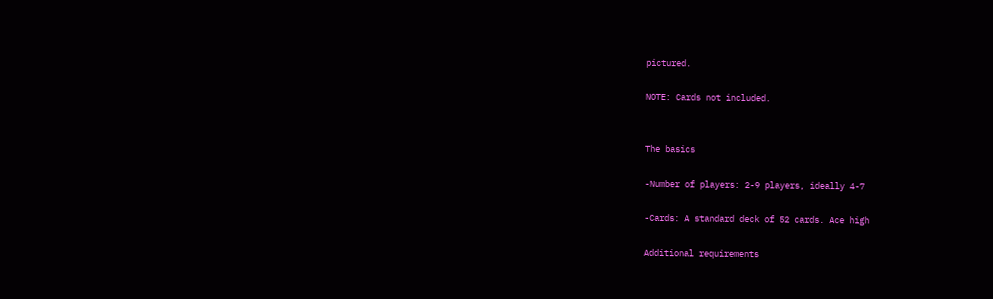pictured.

NOTE: Cards not included.


The basics

-Number of players: 2-9 players, ideally 4-7

-Cards: A standard deck of 52 cards. Ace high

Additional requirements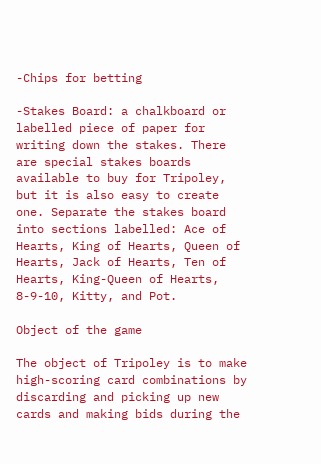-Chips for betting

-Stakes Board: a chalkboard or labelled piece of paper for writing down the stakes. There are special stakes boards available to buy for Tripoley, but it is also easy to create one. Separate the stakes board into sections labelled: Ace of Hearts, King of Hearts, Queen of Hearts, Jack of Hearts, Ten of Hearts, King-Queen of Hearts, 8-9-10, Kitty, and Pot.

Object of the game

The object of Tripoley is to make high-scoring card combinations by discarding and picking up new cards and making bids during the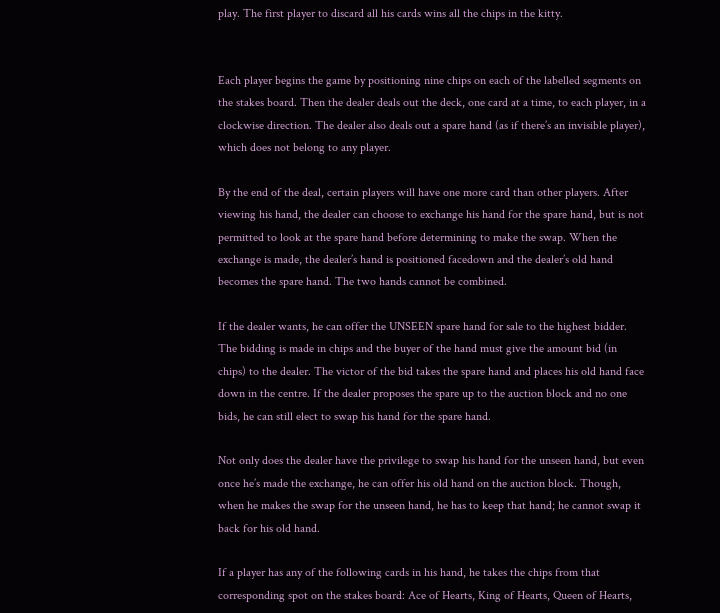play. The first player to discard all his cards wins all the chips in the kitty.


Each player begins the game by positioning nine chips on each of the labelled segments on the stakes board. Then the dealer deals out the deck, one card at a time, to each player, in a clockwise direction. The dealer also deals out a spare hand (as if there’s an invisible player), which does not belong to any player.

By the end of the deal, certain players will have one more card than other players. After viewing his hand, the dealer can choose to exchange his hand for the spare hand, but is not permitted to look at the spare hand before determining to make the swap. When the exchange is made, the dealer’s hand is positioned facedown and the dealer’s old hand becomes the spare hand. The two hands cannot be combined.

If the dealer wants, he can offer the UNSEEN spare hand for sale to the highest bidder. The bidding is made in chips and the buyer of the hand must give the amount bid (in chips) to the dealer. The victor of the bid takes the spare hand and places his old hand face down in the centre. If the dealer proposes the spare up to the auction block and no one bids, he can still elect to swap his hand for the spare hand.

Not only does the dealer have the privilege to swap his hand for the unseen hand, but even once he’s made the exchange, he can offer his old hand on the auction block. Though, when he makes the swap for the unseen hand, he has to keep that hand; he cannot swap it back for his old hand.

If a player has any of the following cards in his hand, he takes the chips from that corresponding spot on the stakes board: Ace of Hearts, King of Hearts, Queen of Hearts,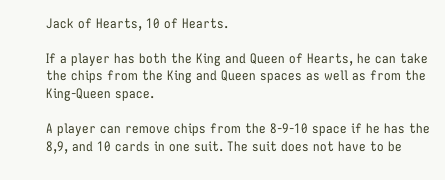Jack of Hearts, 10 of Hearts.

If a player has both the King and Queen of Hearts, he can take the chips from the King and Queen spaces as well as from the King-Queen space.

A player can remove chips from the 8-9-10 space if he has the 8,9, and 10 cards in one suit. The suit does not have to be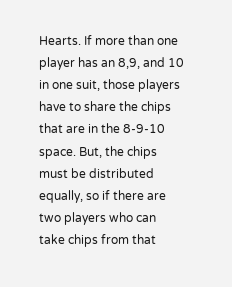Hearts. If more than one player has an 8,9, and 10 in one suit, those players have to share the chips that are in the 8-9-10 space. But, the chips must be distributed equally, so if there are two players who can take chips from that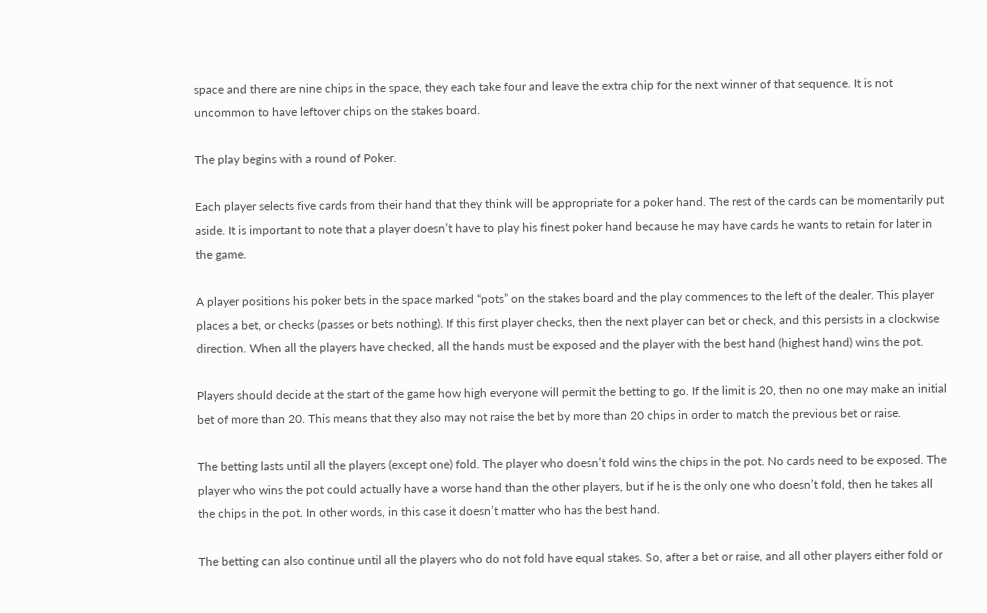space and there are nine chips in the space, they each take four and leave the extra chip for the next winner of that sequence. It is not uncommon to have leftover chips on the stakes board.

The play begins with a round of Poker.

Each player selects five cards from their hand that they think will be appropriate for a poker hand. The rest of the cards can be momentarily put aside. It is important to note that a player doesn’t have to play his finest poker hand because he may have cards he wants to retain for later in the game.

A player positions his poker bets in the space marked “pots” on the stakes board and the play commences to the left of the dealer. This player places a bet, or checks (passes or bets nothing). If this first player checks, then the next player can bet or check, and this persists in a clockwise direction. When all the players have checked, all the hands must be exposed and the player with the best hand (highest hand) wins the pot.

Players should decide at the start of the game how high everyone will permit the betting to go. If the limit is 20, then no one may make an initial bet of more than 20. This means that they also may not raise the bet by more than 20 chips in order to match the previous bet or raise.

The betting lasts until all the players (except one) fold. The player who doesn’t fold wins the chips in the pot. No cards need to be exposed. The player who wins the pot could actually have a worse hand than the other players, but if he is the only one who doesn’t fold, then he takes all the chips in the pot. In other words, in this case it doesn’t matter who has the best hand.

The betting can also continue until all the players who do not fold have equal stakes. So, after a bet or raise, and all other players either fold or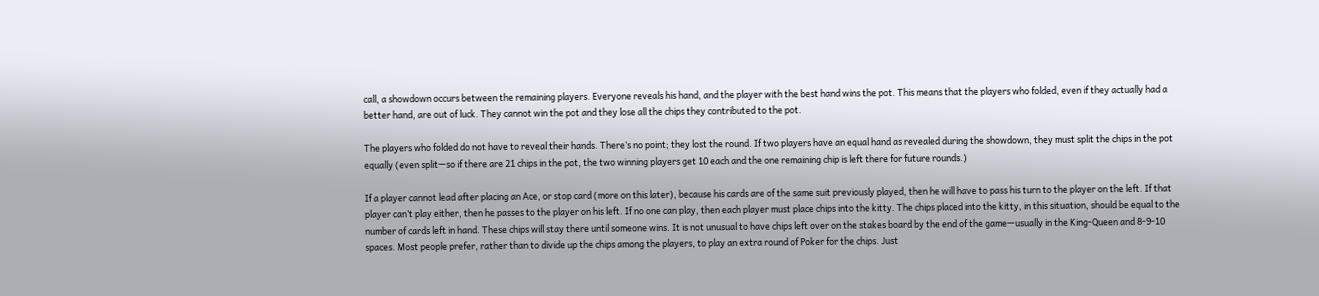call, a showdown occurs between the remaining players. Everyone reveals his hand, and the player with the best hand wins the pot. This means that the players who folded, even if they actually had a better hand, are out of luck. They cannot win the pot and they lose all the chips they contributed to the pot.

The players who folded do not have to reveal their hands. There’s no point; they lost the round. If two players have an equal hand as revealed during the showdown, they must split the chips in the pot equally (even split—so if there are 21 chips in the pot, the two winning players get 10 each and the one remaining chip is left there for future rounds.)

If a player cannot lead after placing an Ace, or stop card (more on this later), because his cards are of the same suit previously played, then he will have to pass his turn to the player on the left. If that player can’t play either, then he passes to the player on his left. If no one can play, then each player must place chips into the kitty. The chips placed into the kitty, in this situation, should be equal to the number of cards left in hand. These chips will stay there until someone wins. It is not unusual to have chips left over on the stakes board by the end of the game—usually in the King-Queen and 8-9-10 spaces. Most people prefer, rather than to divide up the chips among the players, to play an extra round of Poker for the chips. Just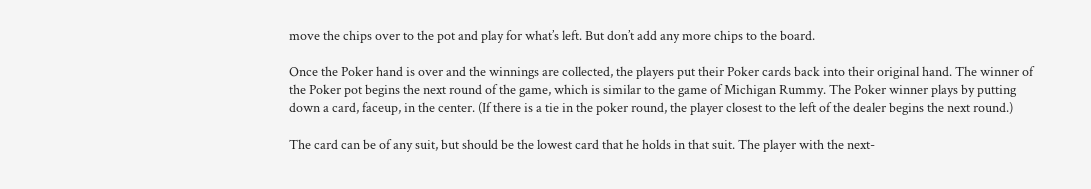move the chips over to the pot and play for what’s left. But don’t add any more chips to the board.

Once the Poker hand is over and the winnings are collected, the players put their Poker cards back into their original hand. The winner of the Poker pot begins the next round of the game, which is similar to the game of Michigan Rummy. The Poker winner plays by putting down a card, faceup, in the center. (If there is a tie in the poker round, the player closest to the left of the dealer begins the next round.)

The card can be of any suit, but should be the lowest card that he holds in that suit. The player with the next-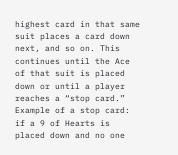highest card in that same suit places a card down next, and so on. This continues until the Ace of that suit is placed down or until a player reaches a “stop card.” Example of a stop card: if a 9 of Hearts is placed down and no one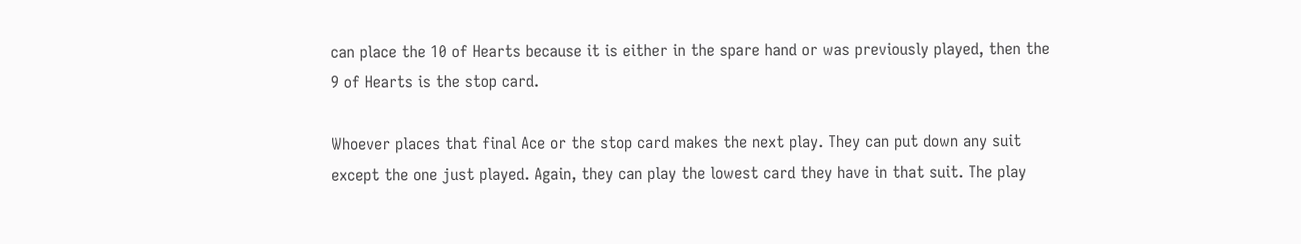can place the 10 of Hearts because it is either in the spare hand or was previously played, then the 9 of Hearts is the stop card.

Whoever places that final Ace or the stop card makes the next play. They can put down any suit except the one just played. Again, they can play the lowest card they have in that suit. The play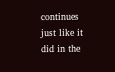continues just like it did in the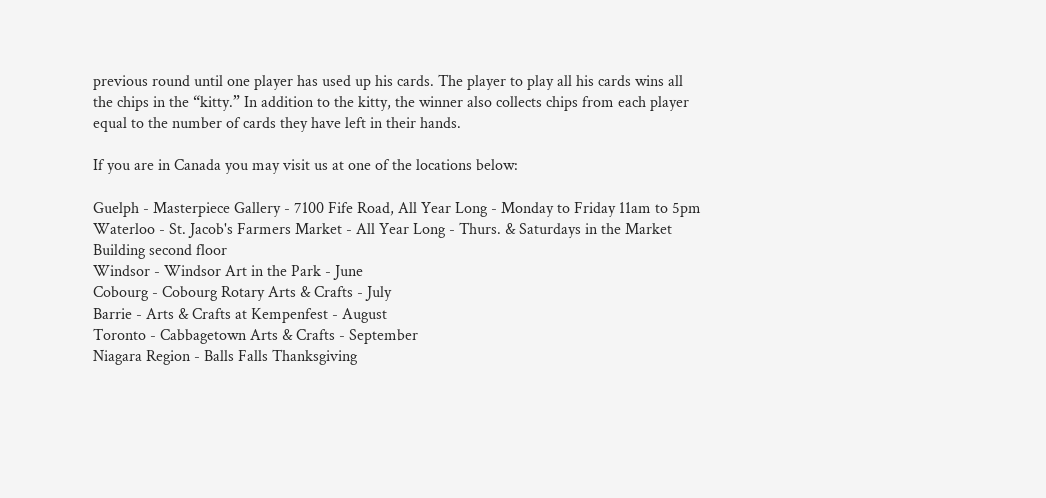previous round until one player has used up his cards. The player to play all his cards wins all the chips in the “kitty.” In addition to the kitty, the winner also collects chips from each player equal to the number of cards they have left in their hands.

If you are in Canada you may visit us at one of the locations below:

Guelph - Masterpiece Gallery - 7100 Fife Road, All Year Long - Monday to Friday 11am to 5pm
Waterloo - St. Jacob's Farmers Market - All Year Long - Thurs. & Saturdays in the Market Building second floor
Windsor - Windsor Art in the Park - June
Cobourg - Cobourg Rotary Arts & Crafts - July
Barrie - Arts & Crafts at Kempenfest - August
Toronto - Cabbagetown Arts & Crafts - September
Niagara Region - Balls Falls Thanksgiving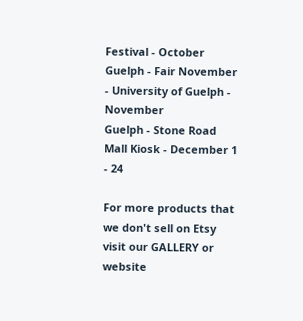Festival - October
Guelph - Fair November - University of Guelph - November
Guelph - Stone Road Mall Kiosk - December 1 - 24

For more products that we don't sell on Etsy visit our GALLERY or website